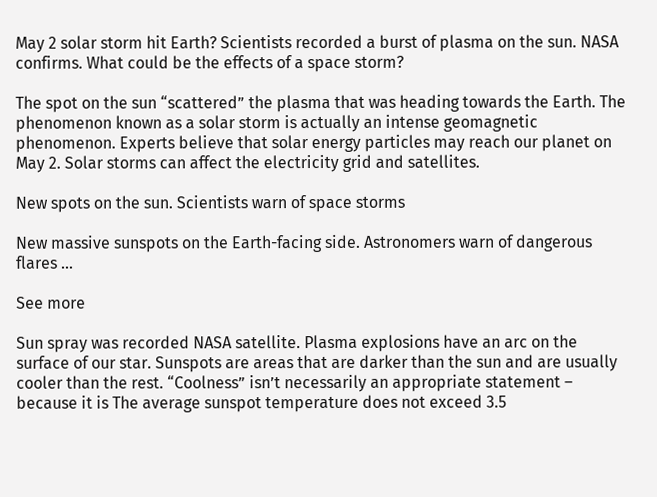May 2 solar storm hit Earth? Scientists recorded a burst of plasma on the sun. NASA confirms. What could be the effects of a space storm?

The spot on the sun “scattered” the plasma that was heading towards the Earth. The phenomenon known as a solar storm is actually an intense geomagnetic phenomenon. Experts believe that solar energy particles may reach our planet on May 2. Solar storms can affect the electricity grid and satellites.

New spots on the sun. Scientists warn of space storms

New massive sunspots on the Earth-facing side. Astronomers warn of dangerous flares …

See more

Sun spray was recorded NASA satellite. Plasma explosions have an arc on the surface of our star. Sunspots are areas that are darker than the sun and are usually cooler than the rest. “Coolness” isn’t necessarily an appropriate statement – because it is The average sunspot temperature does not exceed 3.5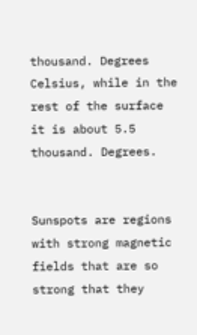thousand. Degrees Celsius, while in the rest of the surface it is about 5.5 thousand. Degrees.


Sunspots are regions with strong magnetic fields that are so strong that they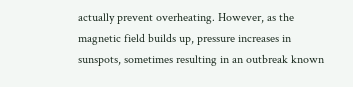actually prevent overheating. However, as the magnetic field builds up, pressure increases in sunspots, sometimes resulting in an outbreak known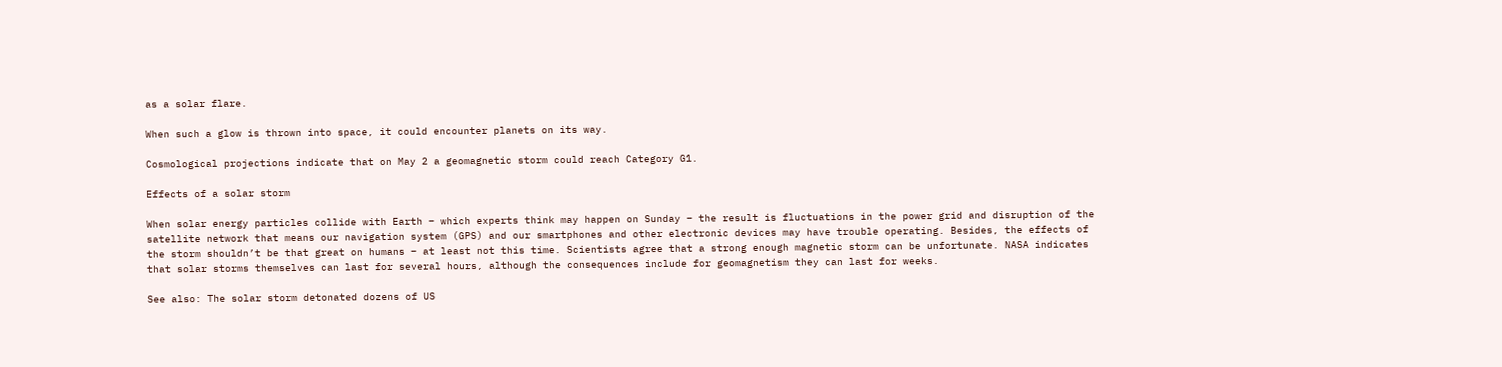as a solar flare.

When such a glow is thrown into space, it could encounter planets on its way.

Cosmological projections indicate that on May 2 a geomagnetic storm could reach Category G1.

Effects of a solar storm

When solar energy particles collide with Earth – which experts think may happen on Sunday – the result is fluctuations in the power grid and disruption of the satellite network that means our navigation system (GPS) and our smartphones and other electronic devices may have trouble operating. Besides, the effects of the storm shouldn’t be that great on humans – at least not this time. Scientists agree that a strong enough magnetic storm can be unfortunate. NASA indicates that solar storms themselves can last for several hours, although the consequences include for geomagnetism they can last for weeks.

See also: The solar storm detonated dozens of US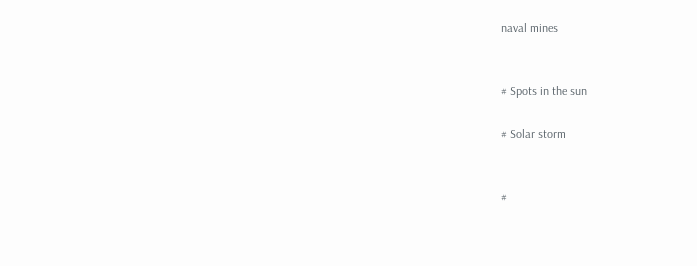naval mines


# Spots in the sun

# Solar storm


#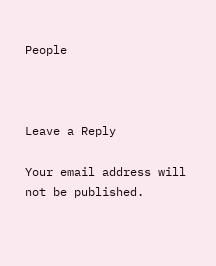People



Leave a Reply

Your email address will not be published.